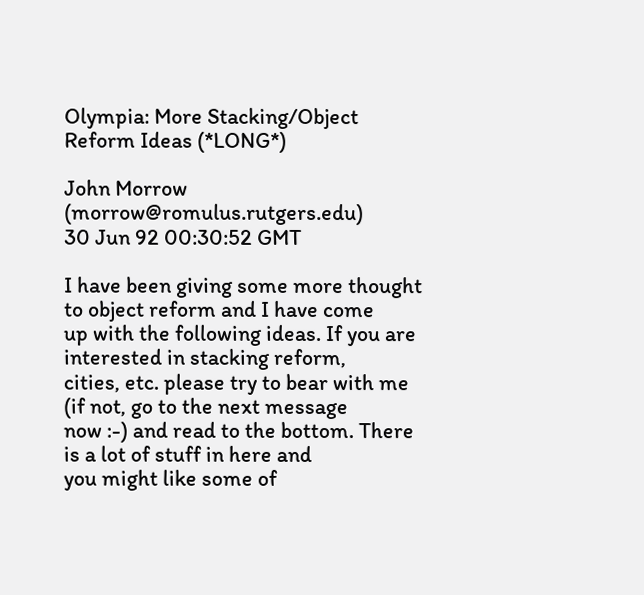Olympia: More Stacking/Object Reform Ideas (*LONG*)

John Morrow (morrow@romulus.rutgers.edu)
30 Jun 92 00:30:52 GMT

I have been giving some more thought to object reform and I have come
up with the following ideas. If you are interested in stacking reform,
cities, etc. please try to bear with me (if not, go to the next message
now :-) and read to the bottom. There is a lot of stuff in here and
you might like some of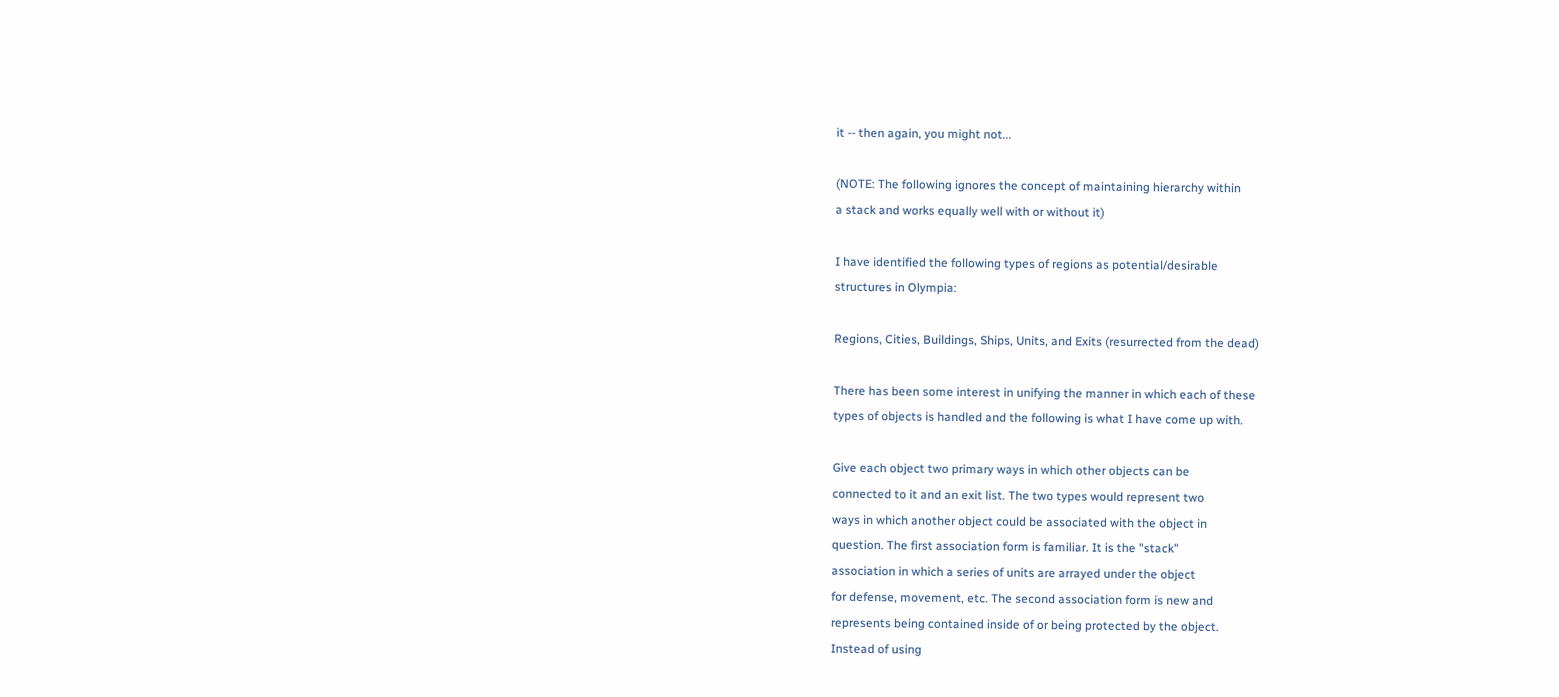it -- then again, you might not...

(NOTE: The following ignores the concept of maintaining hierarchy within
a stack and works equally well with or without it)

I have identified the following types of regions as potential/desirable
structures in Olympia:

Regions, Cities, Buildings, Ships, Units, and Exits (resurrected from the dead)

There has been some interest in unifying the manner in which each of these
types of objects is handled and the following is what I have come up with.

Give each object two primary ways in which other objects can be
connected to it and an exit list. The two types would represent two
ways in which another object could be associated with the object in
question. The first association form is familiar. It is the "stack"
association in which a series of units are arrayed under the object
for defense, movement, etc. The second association form is new and
represents being contained inside of or being protected by the object.
Instead of using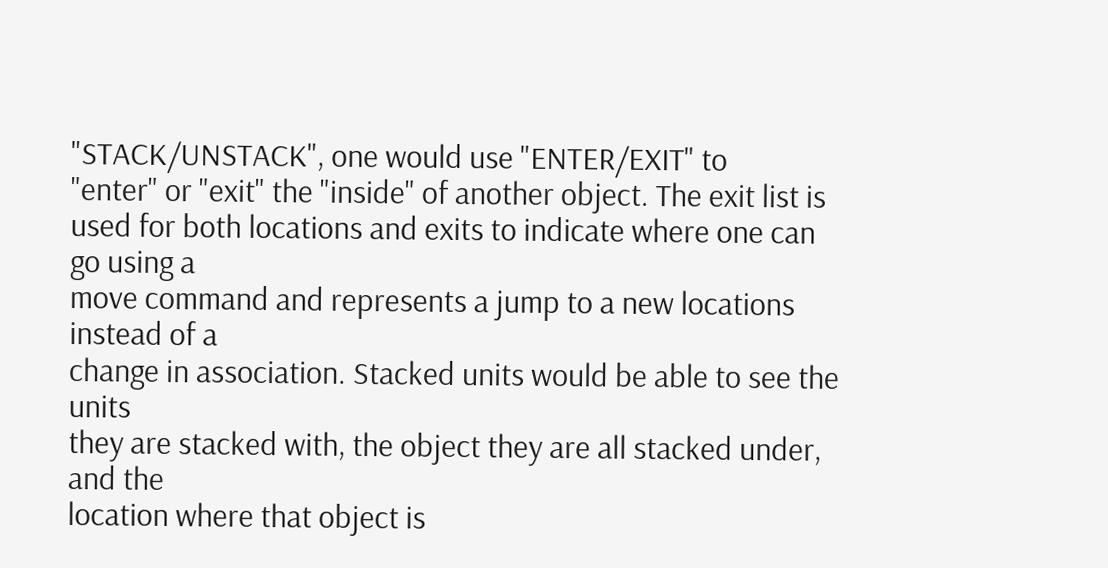"STACK/UNSTACK", one would use "ENTER/EXIT" to
"enter" or "exit" the "inside" of another object. The exit list is
used for both locations and exits to indicate where one can go using a
move command and represents a jump to a new locations instead of a
change in association. Stacked units would be able to see the units
they are stacked with, the object they are all stacked under, and the
location where that object is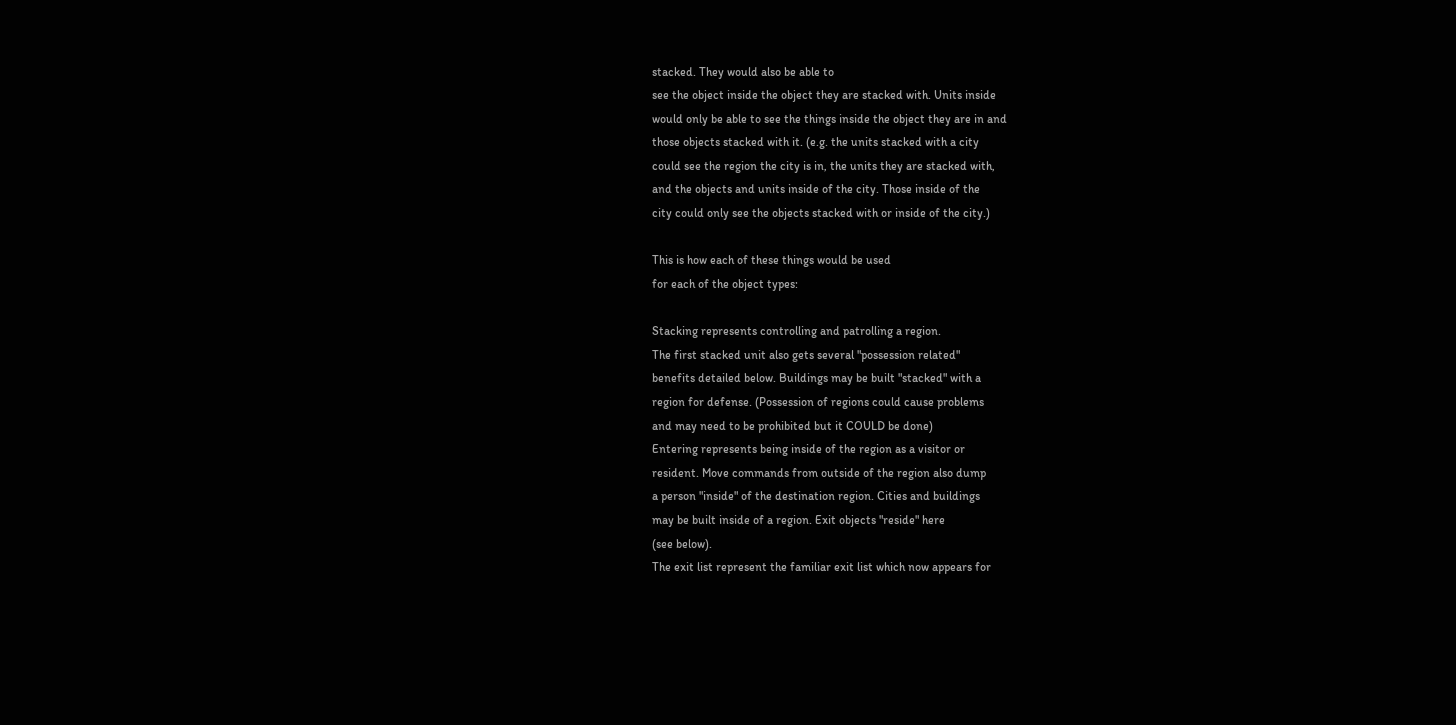stacked. They would also be able to
see the object inside the object they are stacked with. Units inside
would only be able to see the things inside the object they are in and
those objects stacked with it. (e.g. the units stacked with a city
could see the region the city is in, the units they are stacked with,
and the objects and units inside of the city. Those inside of the
city could only see the objects stacked with or inside of the city.)

This is how each of these things would be used
for each of the object types:

Stacking represents controlling and patrolling a region.
The first stacked unit also gets several "possession related"
benefits detailed below. Buildings may be built "stacked" with a
region for defense. (Possession of regions could cause problems
and may need to be prohibited but it COULD be done)
Entering represents being inside of the region as a visitor or
resident. Move commands from outside of the region also dump
a person "inside" of the destination region. Cities and buildings
may be built inside of a region. Exit objects "reside" here
(see below).
The exit list represent the familiar exit list which now appears for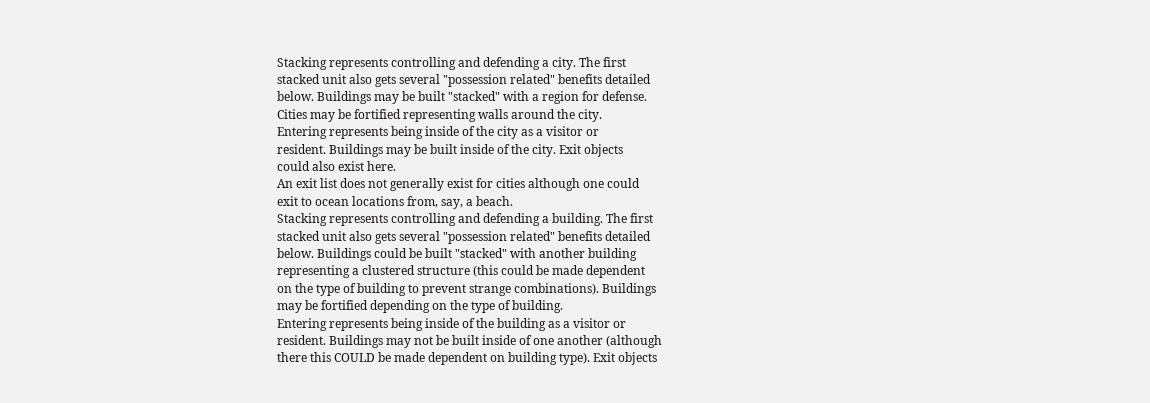Stacking represents controlling and defending a city. The first
stacked unit also gets several "possession related" benefits detailed
below. Buildings may be built "stacked" with a region for defense.
Cities may be fortified representing walls around the city.
Entering represents being inside of the city as a visitor or
resident. Buildings may be built inside of the city. Exit objects
could also exist here.
An exit list does not generally exist for cities although one could
exit to ocean locations from, say, a beach.
Stacking represents controlling and defending a building. The first
stacked unit also gets several "possession related" benefits detailed
below. Buildings could be built "stacked" with another building
representing a clustered structure (this could be made dependent
on the type of building to prevent strange combinations). Buildings
may be fortified depending on the type of building.
Entering represents being inside of the building as a visitor or
resident. Buildings may not be built inside of one another (although
there this COULD be made dependent on building type). Exit objects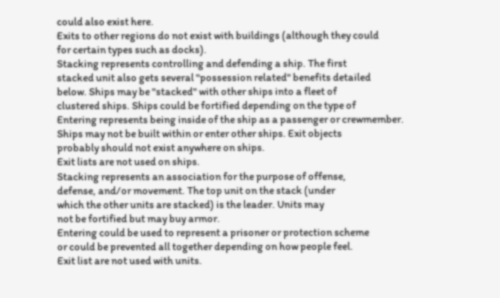could also exist here.
Exits to other regions do not exist with buildings (although they could
for certain types such as docks).
Stacking represents controlling and defending a ship. The first
stacked unit also gets several "possession related" benefits detailed
below. Ships may be "stacked" with other ships into a fleet of
clustered ships. Ships could be fortified depending on the type of
Entering represents being inside of the ship as a passenger or crewmember.
Ships may not be built within or enter other ships. Exit objects
probably should not exist anywhere on ships.
Exit lists are not used on ships.
Stacking represents an association for the purpose of offense,
defense, and/or movement. The top unit on the stack (under
which the other units are stacked) is the leader. Units may
not be fortified but may buy armor.
Entering could be used to represent a prisoner or protection scheme
or could be prevented all together depending on how people feel.
Exit list are not used with units.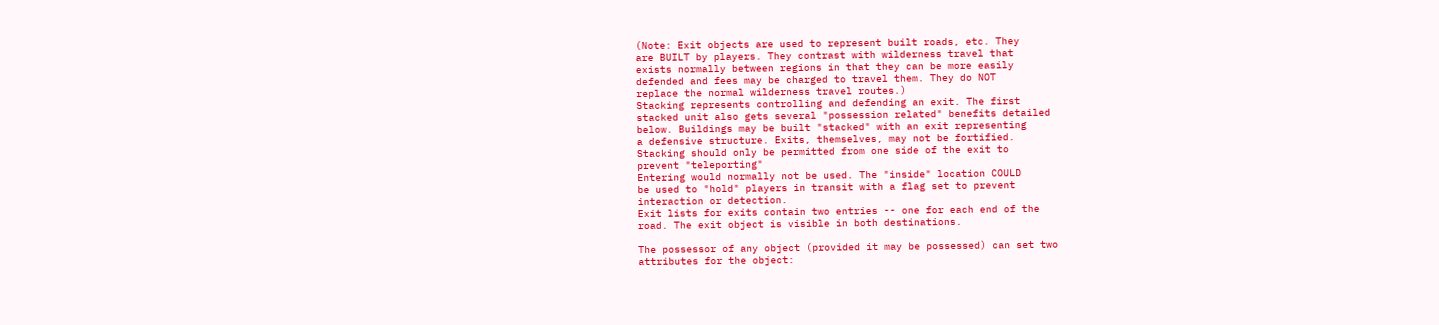(Note: Exit objects are used to represent built roads, etc. They
are BUILT by players. They contrast with wilderness travel that
exists normally between regions in that they can be more easily
defended and fees may be charged to travel them. They do NOT
replace the normal wilderness travel routes.)
Stacking represents controlling and defending an exit. The first
stacked unit also gets several "possession related" benefits detailed
below. Buildings may be built "stacked" with an exit representing
a defensive structure. Exits, themselves, may not be fortified.
Stacking should only be permitted from one side of the exit to
prevent "teleporting"
Entering would normally not be used. The "inside" location COULD
be used to "hold" players in transit with a flag set to prevent
interaction or detection.
Exit lists for exits contain two entries -- one for each end of the
road. The exit object is visible in both destinations.

The possessor of any object (provided it may be possessed) can set two
attributes for the object: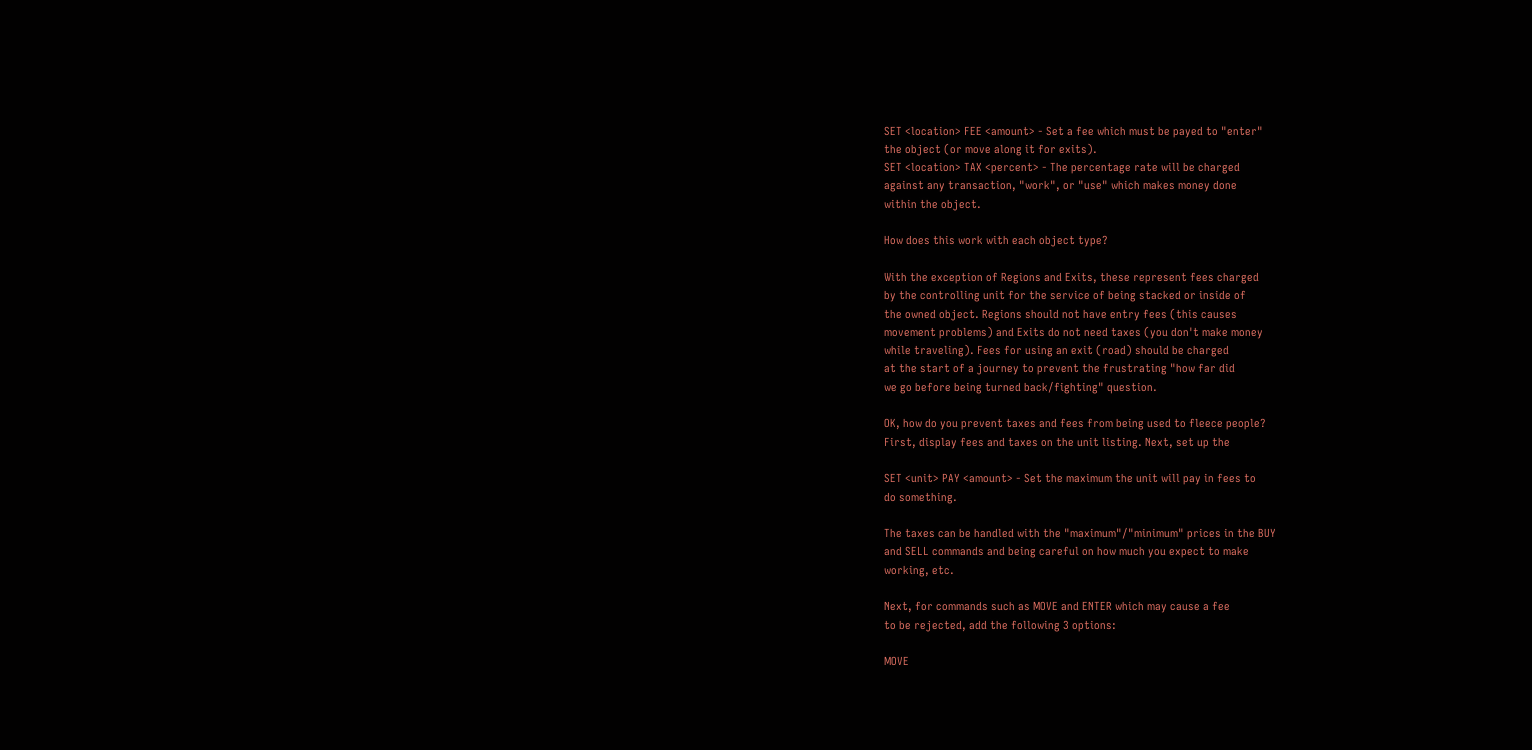SET <location> FEE <amount> - Set a fee which must be payed to "enter"
the object (or move along it for exits).
SET <location> TAX <percent> - The percentage rate will be charged
against any transaction, "work", or "use" which makes money done
within the object.

How does this work with each object type?

With the exception of Regions and Exits, these represent fees charged
by the controlling unit for the service of being stacked or inside of
the owned object. Regions should not have entry fees (this causes
movement problems) and Exits do not need taxes (you don't make money
while traveling). Fees for using an exit (road) should be charged
at the start of a journey to prevent the frustrating "how far did
we go before being turned back/fighting" question.

OK, how do you prevent taxes and fees from being used to fleece people?
First, display fees and taxes on the unit listing. Next, set up the

SET <unit> PAY <amount> - Set the maximum the unit will pay in fees to
do something.

The taxes can be handled with the "maximum"/"minimum" prices in the BUY
and SELL commands and being careful on how much you expect to make
working, etc.

Next, for commands such as MOVE and ENTER which may cause a fee
to be rejected, add the following 3 options:

MOVE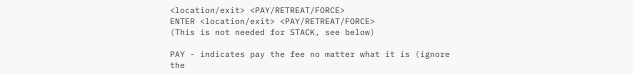<location/exit> <PAY/RETREAT/FORCE>
ENTER <location/exit> <PAY/RETREAT/FORCE>
(This is not needed for STACK, see below)

PAY - indicates pay the fee no matter what it is (ignore the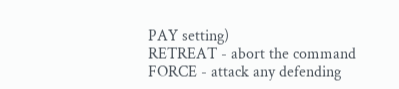PAY setting)
RETREAT - abort the command
FORCE - attack any defending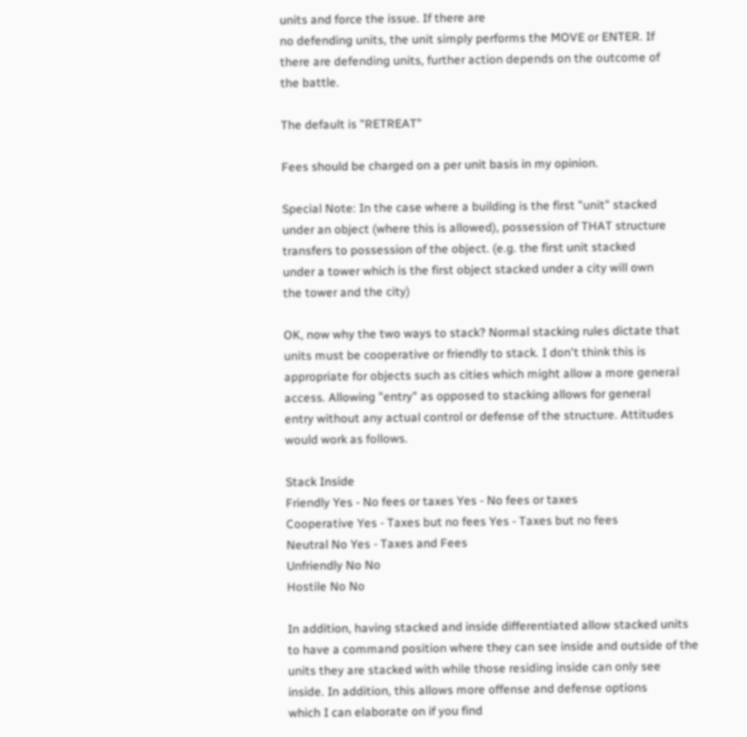units and force the issue. If there are
no defending units, the unit simply performs the MOVE or ENTER. If
there are defending units, further action depends on the outcome of
the battle.

The default is "RETREAT"

Fees should be charged on a per unit basis in my opinion.

Special Note: In the case where a building is the first "unit" stacked
under an object (where this is allowed), possession of THAT structure
transfers to possession of the object. (e.g. the first unit stacked
under a tower which is the first object stacked under a city will own
the tower and the city)

OK, now why the two ways to stack? Normal stacking rules dictate that
units must be cooperative or friendly to stack. I don't think this is
appropriate for objects such as cities which might allow a more general
access. Allowing "entry" as opposed to stacking allows for general
entry without any actual control or defense of the structure. Attitudes
would work as follows.

Stack Inside
Friendly Yes - No fees or taxes Yes - No fees or taxes
Cooperative Yes - Taxes but no fees Yes - Taxes but no fees
Neutral No Yes - Taxes and Fees
Unfriendly No No
Hostile No No

In addition, having stacked and inside differentiated allow stacked units
to have a command position where they can see inside and outside of the
units they are stacked with while those residing inside can only see
inside. In addition, this allows more offense and defense options
which I can elaborate on if you find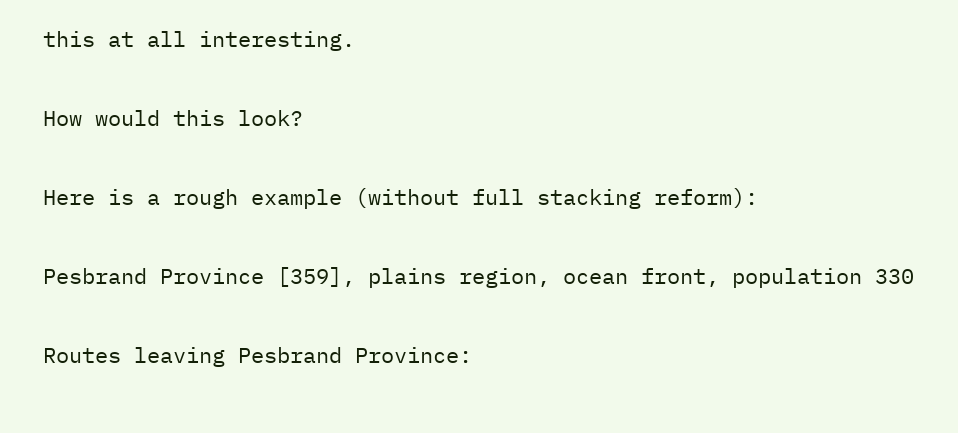this at all interesting.

How would this look?

Here is a rough example (without full stacking reform):

Pesbrand Province [359], plains region, ocean front, population 330

Routes leaving Pesbrand Province: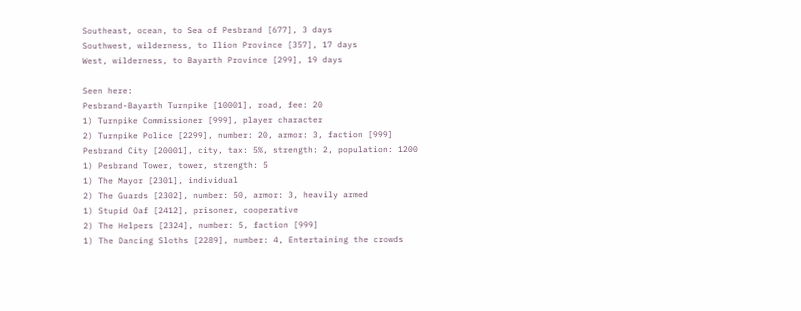Southeast, ocean, to Sea of Pesbrand [677], 3 days
Southwest, wilderness, to Ilion Province [357], 17 days
West, wilderness, to Bayarth Province [299], 19 days

Seen here:
Pesbrand-Bayarth Turnpike [10001], road, fee: 20
1) Turnpike Commissioner [999], player character
2) Turnpike Police [2299], number: 20, armor: 3, faction [999]
Pesbrand City [20001], city, tax: 5%, strength: 2, population: 1200
1) Pesbrand Tower, tower, strength: 5
1) The Mayor [2301], individual
2) The Guards [2302], number: 50, armor: 3, heavily armed
1) Stupid Oaf [2412], prisoner, cooperative
2) The Helpers [2324], number: 5, faction [999]
1) The Dancing Sloths [2289], number: 4, Entertaining the crowds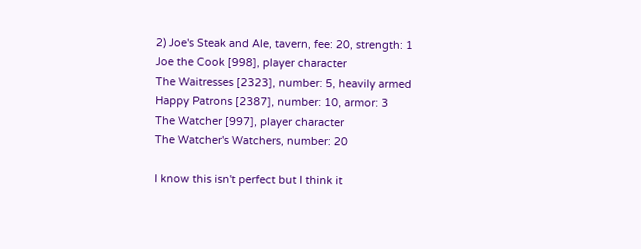2) Joe's Steak and Ale, tavern, fee: 20, strength: 1
Joe the Cook [998], player character
The Waitresses [2323], number: 5, heavily armed
Happy Patrons [2387], number: 10, armor: 3
The Watcher [997], player character
The Watcher's Watchers, number: 20

I know this isn't perfect but I think it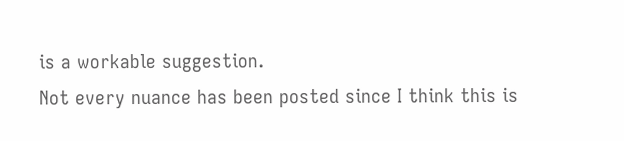is a workable suggestion.
Not every nuance has been posted since I think this is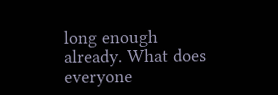long enough
already. What does everyone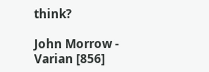think?

John Morrow - Varian [856]